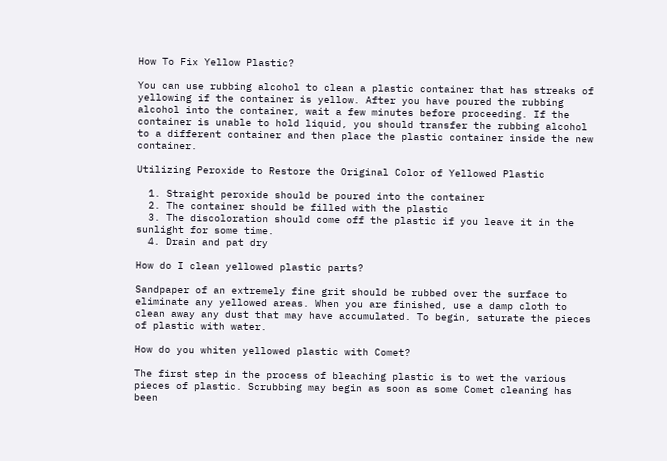How To Fix Yellow Plastic?

You can use rubbing alcohol to clean a plastic container that has streaks of yellowing if the container is yellow. After you have poured the rubbing alcohol into the container, wait a few minutes before proceeding. If the container is unable to hold liquid, you should transfer the rubbing alcohol to a different container and then place the plastic container inside the new container.

Utilizing Peroxide to Restore the Original Color of Yellowed Plastic

  1. Straight peroxide should be poured into the container
  2. The container should be filled with the plastic
  3. The discoloration should come off the plastic if you leave it in the sunlight for some time.
  4. Drain and pat dry

How do I clean yellowed plastic parts?

Sandpaper of an extremely fine grit should be rubbed over the surface to eliminate any yellowed areas. When you are finished, use a damp cloth to clean away any dust that may have accumulated. To begin, saturate the pieces of plastic with water.

How do you whiten yellowed plastic with Comet?

The first step in the process of bleaching plastic is to wet the various pieces of plastic. Scrubbing may begin as soon as some Comet cleaning has been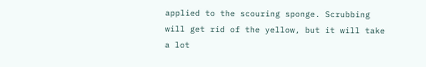applied to the scouring sponge. Scrubbing will get rid of the yellow, but it will take a lot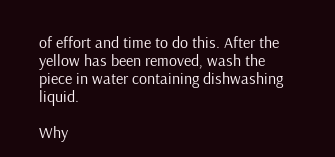of effort and time to do this. After the yellow has been removed, wash the piece in water containing dishwashing liquid.

Why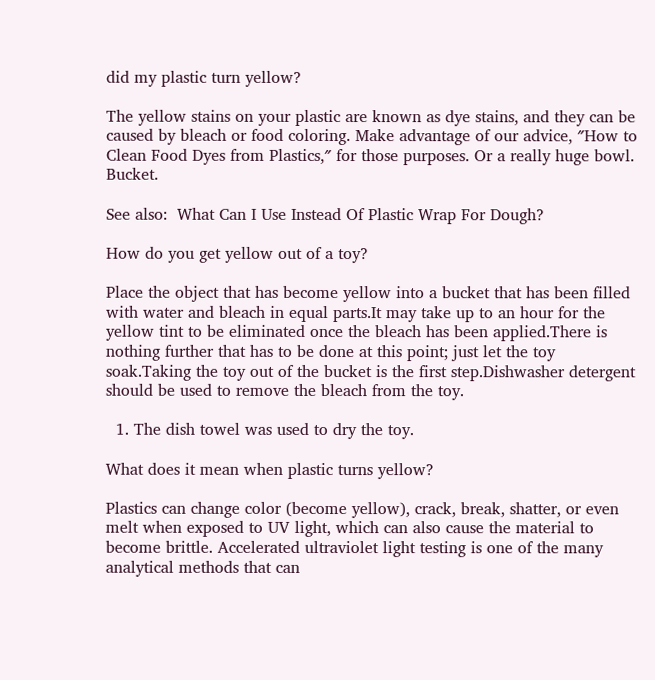did my plastic turn yellow?

The yellow stains on your plastic are known as dye stains, and they can be caused by bleach or food coloring. Make advantage of our advice, ″How to Clean Food Dyes from Plastics,″ for those purposes. Or a really huge bowl. Bucket.

See also:  What Can I Use Instead Of Plastic Wrap For Dough?

How do you get yellow out of a toy?

Place the object that has become yellow into a bucket that has been filled with water and bleach in equal parts.It may take up to an hour for the yellow tint to be eliminated once the bleach has been applied.There is nothing further that has to be done at this point; just let the toy soak.Taking the toy out of the bucket is the first step.Dishwasher detergent should be used to remove the bleach from the toy.

  1. The dish towel was used to dry the toy.

What does it mean when plastic turns yellow?

Plastics can change color (become yellow), crack, break, shatter, or even melt when exposed to UV light, which can also cause the material to become brittle. Accelerated ultraviolet light testing is one of the many analytical methods that can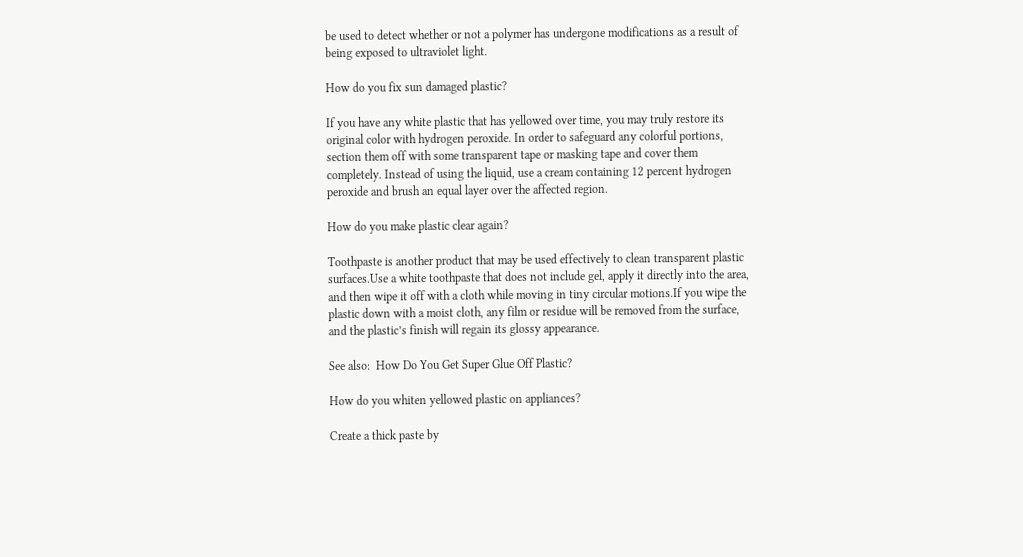be used to detect whether or not a polymer has undergone modifications as a result of being exposed to ultraviolet light.

How do you fix sun damaged plastic?

If you have any white plastic that has yellowed over time, you may truly restore its original color with hydrogen peroxide. In order to safeguard any colorful portions, section them off with some transparent tape or masking tape and cover them completely. Instead of using the liquid, use a cream containing 12 percent hydrogen peroxide and brush an equal layer over the affected region.

How do you make plastic clear again?

Toothpaste is another product that may be used effectively to clean transparent plastic surfaces.Use a white toothpaste that does not include gel, apply it directly into the area, and then wipe it off with a cloth while moving in tiny circular motions.If you wipe the plastic down with a moist cloth, any film or residue will be removed from the surface, and the plastic’s finish will regain its glossy appearance.

See also:  How Do You Get Super Glue Off Plastic?

How do you whiten yellowed plastic on appliances?

Create a thick paste by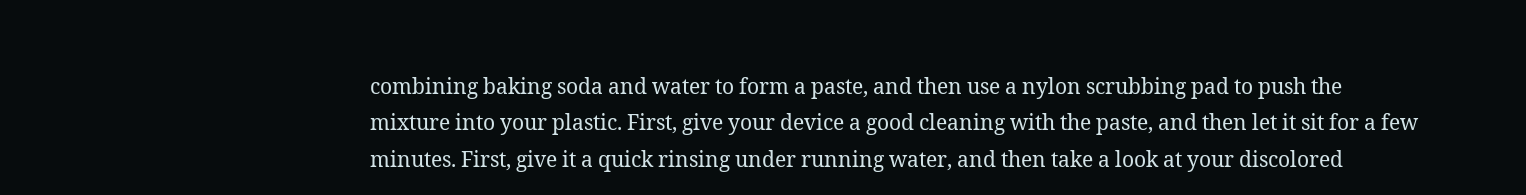combining baking soda and water to form a paste, and then use a nylon scrubbing pad to push the mixture into your plastic. First, give your device a good cleaning with the paste, and then let it sit for a few minutes. First, give it a quick rinsing under running water, and then take a look at your discolored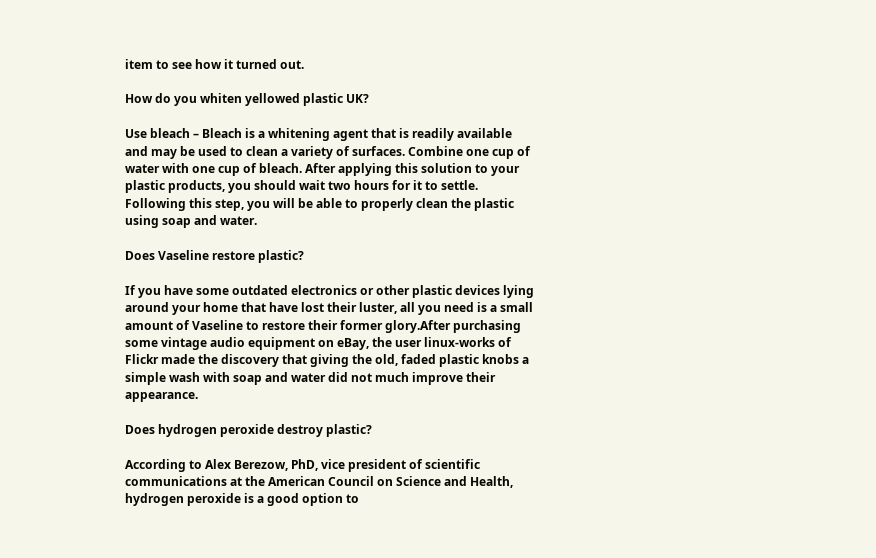item to see how it turned out.

How do you whiten yellowed plastic UK?

Use bleach – Bleach is a whitening agent that is readily available and may be used to clean a variety of surfaces. Combine one cup of water with one cup of bleach. After applying this solution to your plastic products, you should wait two hours for it to settle. Following this step, you will be able to properly clean the plastic using soap and water.

Does Vaseline restore plastic?

If you have some outdated electronics or other plastic devices lying around your home that have lost their luster, all you need is a small amount of Vaseline to restore their former glory.After purchasing some vintage audio equipment on eBay, the user linux-works of Flickr made the discovery that giving the old, faded plastic knobs a simple wash with soap and water did not much improve their appearance.

Does hydrogen peroxide destroy plastic?

According to Alex Berezow, PhD, vice president of scientific communications at the American Council on Science and Health, hydrogen peroxide is a good option to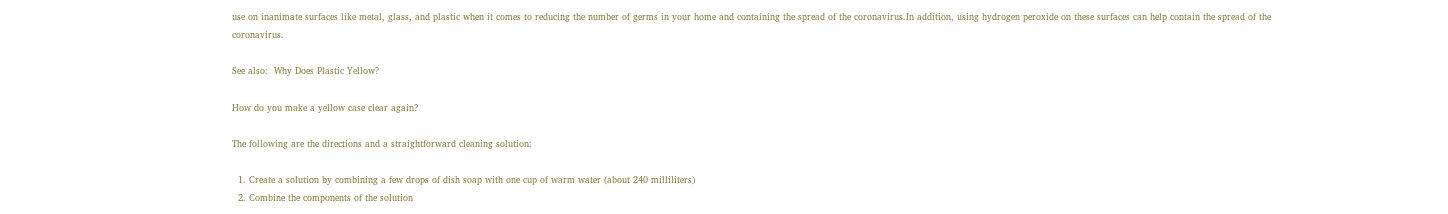use on inanimate surfaces like metal, glass, and plastic when it comes to reducing the number of germs in your home and containing the spread of the coronavirus.In addition, using hydrogen peroxide on these surfaces can help contain the spread of the coronavirus.

See also:  Why Does Plastic Yellow?

How do you make a yellow case clear again?

The following are the directions and a straightforward cleaning solution:

  1. Create a solution by combining a few drops of dish soap with one cup of warm water (about 240 milliliters)
  2. Combine the components of the solution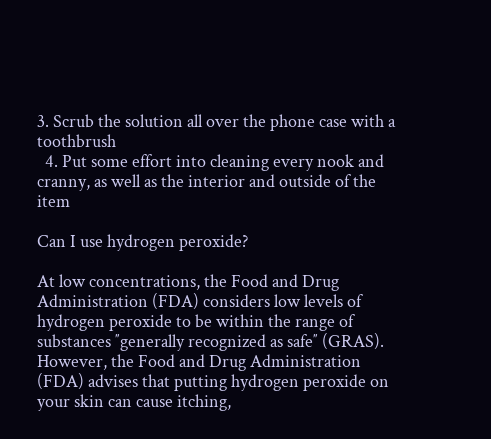3. Scrub the solution all over the phone case with a toothbrush
  4. Put some effort into cleaning every nook and cranny, as well as the interior and outside of the item

Can I use hydrogen peroxide?

At low concentrations, the Food and Drug Administration (FDA) considers low levels of hydrogen peroxide to be within the range of substances ″generally recognized as safe″ (GRAS). However, the Food and Drug Administration (FDA) advises that putting hydrogen peroxide on your skin can cause itching,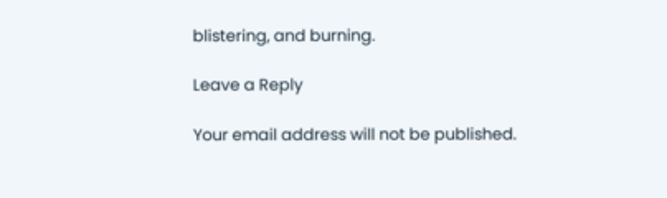blistering, and burning.

Leave a Reply

Your email address will not be published.